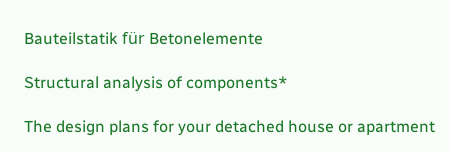Bauteilstatik für Betonelemente

Structural analysis of components*

The design plans for your detached house or apartment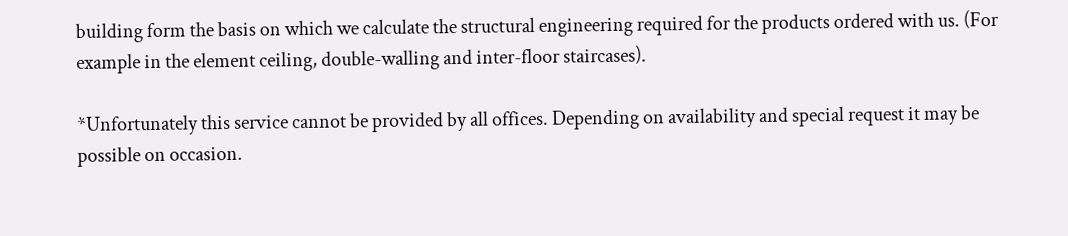building form the basis on which we calculate the structural engineering required for the products ordered with us. (For example in the element ceiling, double-walling and inter-floor staircases).

*Unfortunately this service cannot be provided by all offices. Depending on availability and special request it may be possible on occasion.